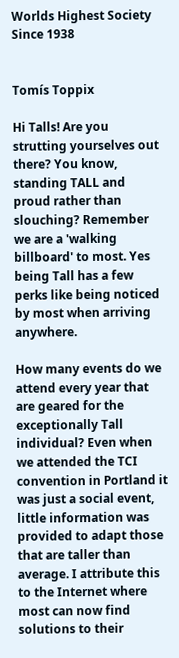Worlds Highest Society Since 1938


Tomís Toppix

Hi Talls! Are you strutting yourselves out there? You know, standing TALL and proud rather than slouching? Remember we are a 'walking billboard' to most. Yes being Tall has a few perks like being noticed by most when arriving anywhere.

How many events do we attend every year that are geared for the exceptionally Tall individual? Even when we attended the TCI convention in Portland it was just a social event, little information was provided to adapt those that are taller than average. I attribute this to the Internet where most can now find solutions to their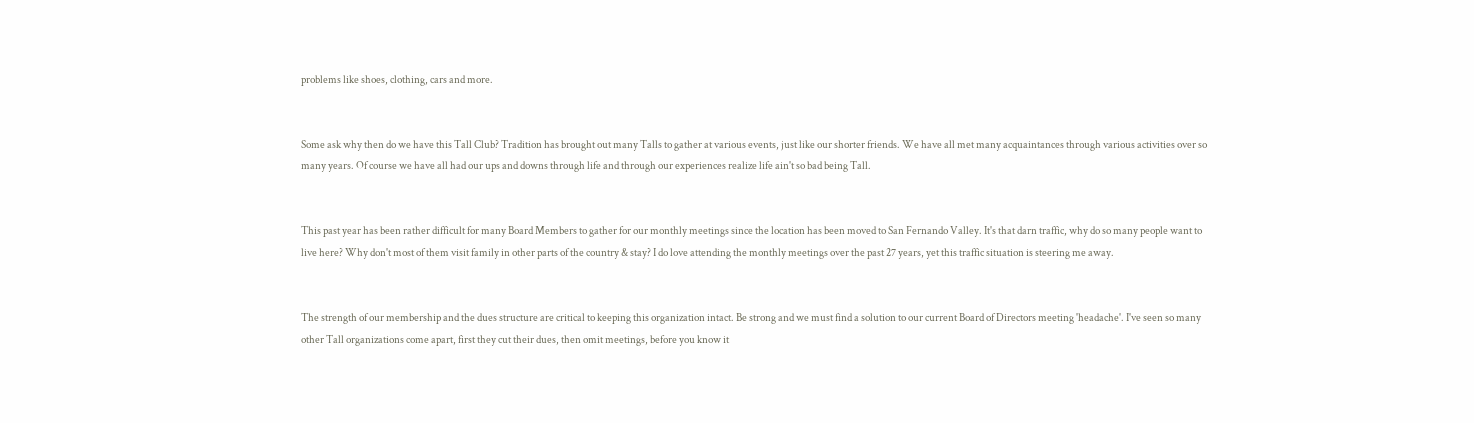problems like shoes, clothing, cars and more.


Some ask why then do we have this Tall Club? Tradition has brought out many Talls to gather at various events, just like our shorter friends. We have all met many acquaintances through various activities over so many years. Of course we have all had our ups and downs through life and through our experiences realize life ain't so bad being Tall.


This past year has been rather difficult for many Board Members to gather for our monthly meetings since the location has been moved to San Fernando Valley. It's that darn traffic, why do so many people want to live here? Why don't most of them visit family in other parts of the country & stay? I do love attending the monthly meetings over the past 27 years, yet this traffic situation is steering me away.


The strength of our membership and the dues structure are critical to keeping this organization intact. Be strong and we must find a solution to our current Board of Directors meeting 'headache'. I've seen so many other Tall organizations come apart, first they cut their dues, then omit meetings, before you know it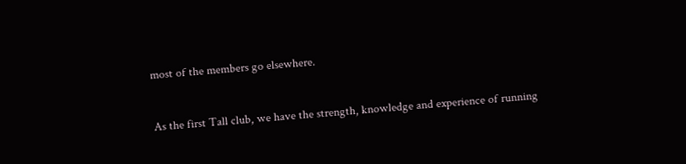most of the members go elsewhere.


As the first Tall club, we have the strength, knowledge and experience of running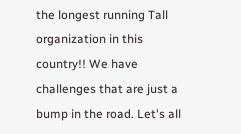the longest running Tall organization in this country!! We have challenges that are just a bump in the road. Let's all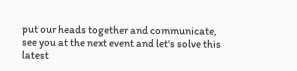put our heads together and communicate, see you at the next event and let's solve this latest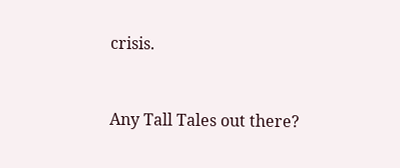crisis.


Any Tall Tales out there?